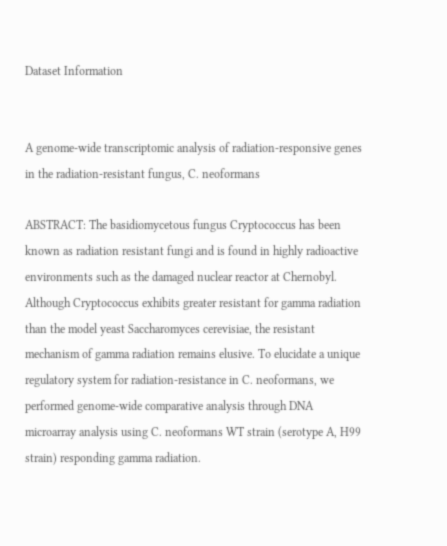Dataset Information


A genome-wide transcriptomic analysis of radiation-responsive genes in the radiation-resistant fungus, C. neoformans

ABSTRACT: The basidiomycetous fungus Cryptococcus has been known as radiation resistant fungi and is found in highly radioactive environments such as the damaged nuclear reactor at Chernobyl. Although Cryptococcus exhibits greater resistant for gamma radiation than the model yeast Saccharomyces cerevisiae, the resistant mechanism of gamma radiation remains elusive. To elucidate a unique regulatory system for radiation-resistance in C. neoformans, we performed genome-wide comparative analysis through DNA microarray analysis using C. neoformans WT strain (serotype A, H99 strain) responding gamma radiation.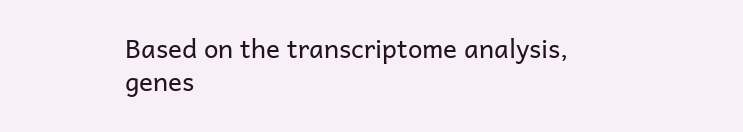Based on the transcriptome analysis, genes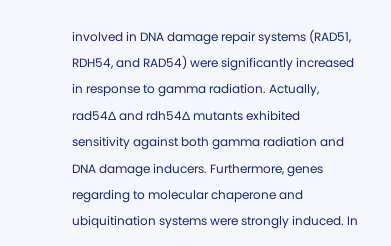involved in DNA damage repair systems (RAD51, RDH54, and RAD54) were significantly increased in response to gamma radiation. Actually, rad54∆ and rdh54∆ mutants exhibited sensitivity against both gamma radiation and DNA damage inducers. Furthermore, genes regarding to molecular chaperone and ubiquitination systems were strongly induced. In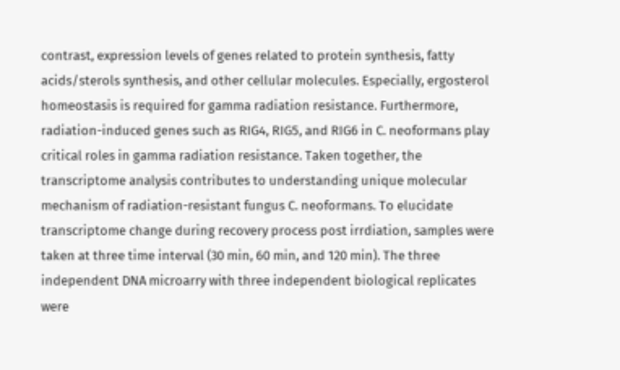contrast, expression levels of genes related to protein synthesis, fatty acids/sterols synthesis, and other cellular molecules. Especially, ergosterol homeostasis is required for gamma radiation resistance. Furthermore, radiation-induced genes such as RIG4, RIG5, and RIG6 in C. neoformans play critical roles in gamma radiation resistance. Taken together, the transcriptome analysis contributes to understanding unique molecular mechanism of radiation-resistant fungus C. neoformans. To elucidate transcriptome change during recovery process post irrdiation, samples were taken at three time interval (30 min, 60 min, and 120 min). The three independent DNA microarry with three independent biological replicates were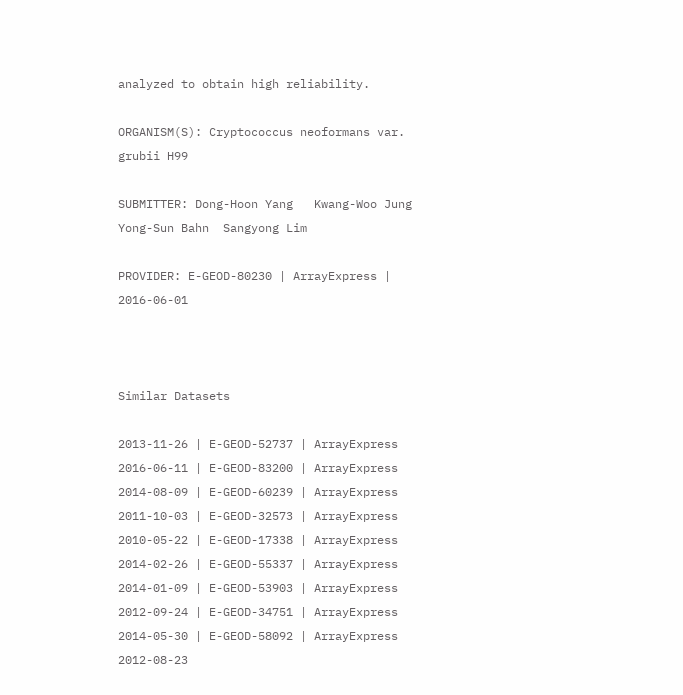analyzed to obtain high reliability.

ORGANISM(S): Cryptococcus neoformans var. grubii H99

SUBMITTER: Dong-Hoon Yang   Kwang-Woo Jung  Yong-Sun Bahn  Sangyong Lim

PROVIDER: E-GEOD-80230 | ArrayExpress | 2016-06-01



Similar Datasets

2013-11-26 | E-GEOD-52737 | ArrayExpress
2016-06-11 | E-GEOD-83200 | ArrayExpress
2014-08-09 | E-GEOD-60239 | ArrayExpress
2011-10-03 | E-GEOD-32573 | ArrayExpress
2010-05-22 | E-GEOD-17338 | ArrayExpress
2014-02-26 | E-GEOD-55337 | ArrayExpress
2014-01-09 | E-GEOD-53903 | ArrayExpress
2012-09-24 | E-GEOD-34751 | ArrayExpress
2014-05-30 | E-GEOD-58092 | ArrayExpress
2012-08-23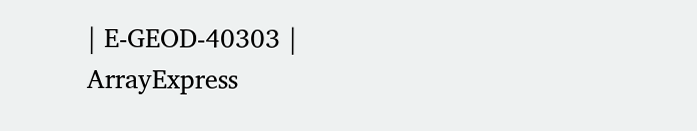| E-GEOD-40303 | ArrayExpress